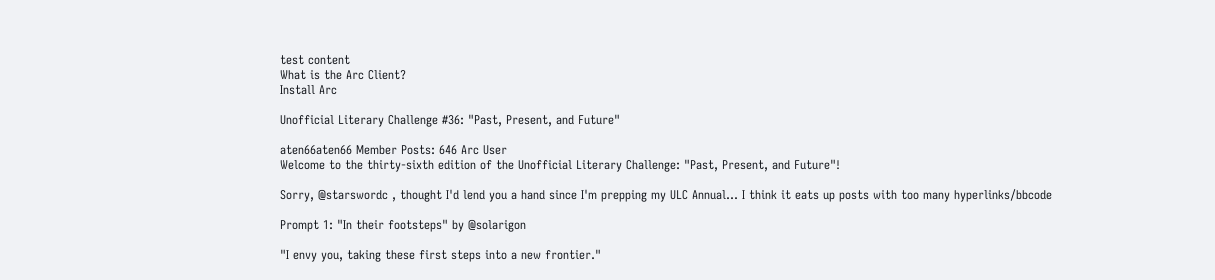test content
What is the Arc Client?
Install Arc

Unofficial Literary Challenge #36: "Past, Present, and Future"

aten66aten66 Member Posts: 646 Arc User
Welcome to the thirty-sixth edition of the Unofficial Literary Challenge: "Past, Present, and Future"!

Sorry, @starswordc , thought I'd lend you a hand since I'm prepping my ULC Annual... I think it eats up posts with too many hyperlinks/bbcode

Prompt 1: "In their footsteps" by @solarigon

"I envy you, taking these first steps into a new frontier."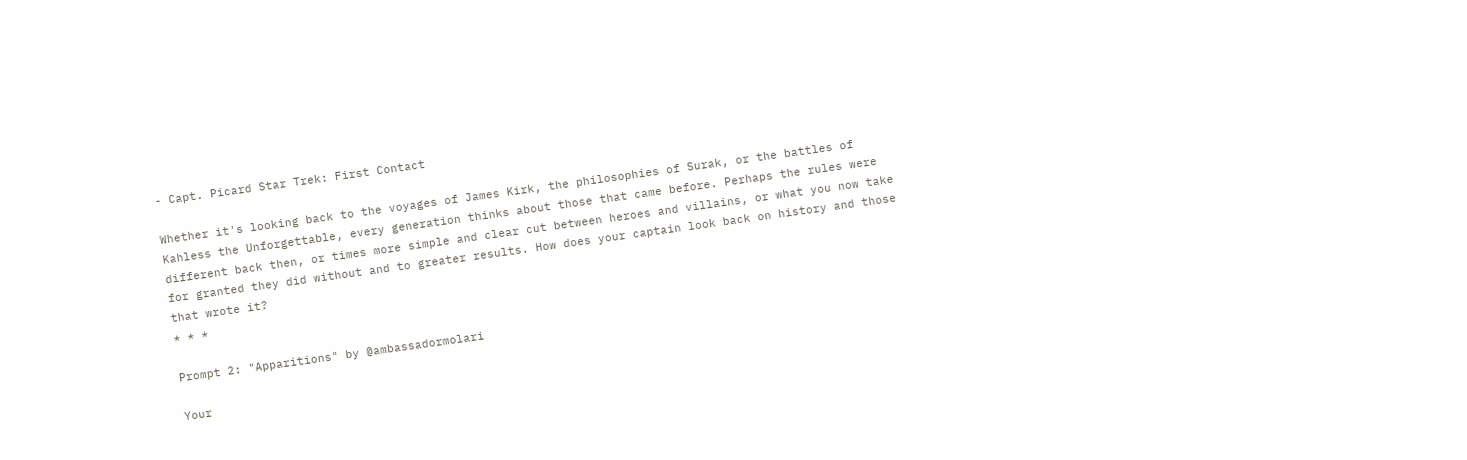- Capt. Picard Star Trek: First Contact

Whether it's looking back to the voyages of James Kirk, the philosophies of Surak, or the battles of Kahless the Unforgettable, every generation thinks about those that came before. Perhaps the rules were different back then, or times more simple and clear cut between heroes and villains, or what you now take for granted they did without and to greater results. How does your captain look back on history and those that wrote it?
* * *

Prompt 2: "Apparitions" by @ambassadormolari

Your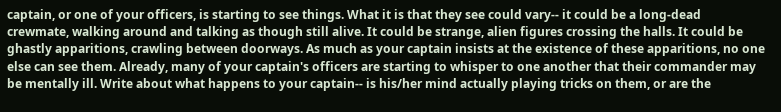captain, or one of your officers, is starting to see things. What it is that they see could vary-- it could be a long-dead crewmate, walking around and talking as though still alive. It could be strange, alien figures crossing the halls. It could be ghastly apparitions, crawling between doorways. As much as your captain insists at the existence of these apparitions, no one else can see them. Already, many of your captain's officers are starting to whisper to one another that their commander may be mentally ill. Write about what happens to your captain-- is his/her mind actually playing tricks on them, or are the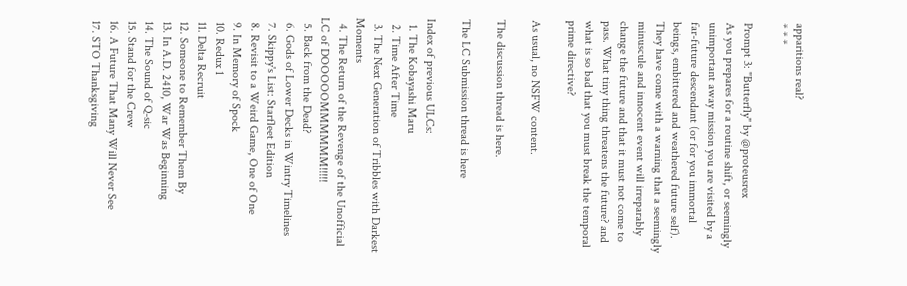apparitions real?
* * *

Prompt 3: "Butterfly" by @proteusrex
As you prepares for a routine shift, or seemingly unimportant away mission you are visited by a far-future descendant (or for you immortal beings, embittered and weathered future self). They have come with a warning that a seemingly minuscule and innocent event will irreparably change the future and that it must not come to pass. What tiny thing threatens the future? and what is so bad that you must break the temporal prime directive?

As usual, no NSFW content.

The discussion thread is here.

The LC Submission thread is here

Index of previous ULCs:
  1. The Kobayashi Maru
  2. Time After Time
  3. The Next Generation of Tribbles with Darkest Moments
  4. The Return of the Revenge of the Unofficial LC of DOOOOOMMMMMM!!!!!
  5. Back from the Dead?
  6. Gods of Lower Decks in Wintry Timelines
  7. Skippy's List: Starfleet Edition
  8. Revisit to a Weird Game, One of One
  9. In Memory of Spock
  10. Redux 1
  11. Delta Recruit
  12. Someone to Remember Them By
  13. In A.D. 2410, War Was Beginning
  14. The Sound of Q-sic
  15. Stand for the Crew
  16. A Future That Many Will Never See
  17. STO Thanksgiving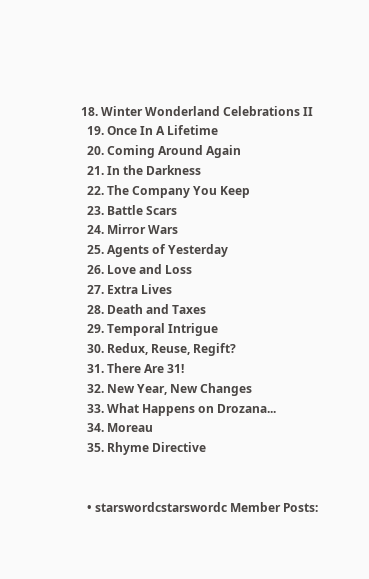18. Winter Wonderland Celebrations II
  19. Once In A Lifetime
  20. Coming Around Again
  21. In the Darkness
  22. The Company You Keep
  23. Battle Scars
  24. Mirror Wars
  25. Agents of Yesterday
  26. Love and Loss
  27. Extra Lives
  28. Death and Taxes
  29. Temporal Intrigue
  30. Redux, Reuse, Regift?
  31. There Are 31!
  32. New Year, New Changes
  33. What Happens on Drozana...
  34. Moreau
  35. Rhyme Directive


  • starswordcstarswordc Member Posts: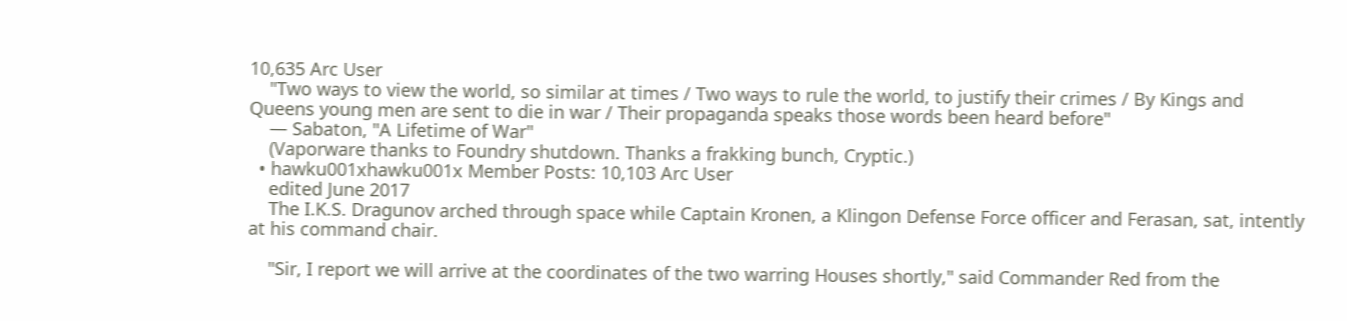10,635 Arc User
    "Two ways to view the world, so similar at times / Two ways to rule the world, to justify their crimes / By Kings and Queens young men are sent to die in war / Their propaganda speaks those words been heard before"
    — Sabaton, "A Lifetime of War"
    (Vaporware thanks to Foundry shutdown. Thanks a frakking bunch, Cryptic.)
  • hawku001xhawku001x Member Posts: 10,103 Arc User
    edited June 2017
    The I.K.S. Dragunov arched through space while Captain Kronen, a Klingon Defense Force officer and Ferasan, sat, intently at his command chair.

    "Sir, I report we will arrive at the coordinates of the two warring Houses shortly," said Commander Red from the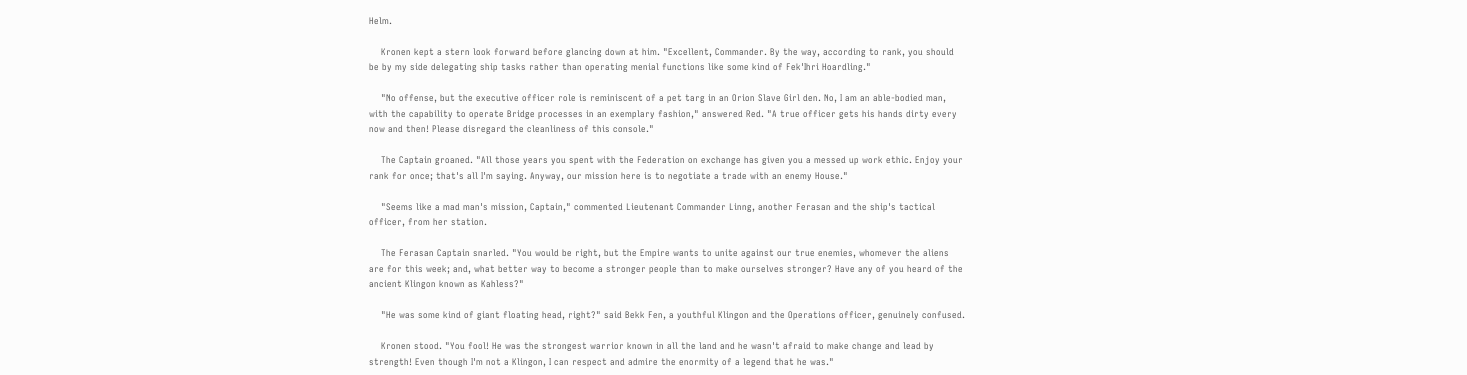Helm.

    Kronen kept a stern look forward before glancing down at him. "Excellent, Commander. By the way, according to rank, you should be by my side delegating ship tasks rather than operating menial functions like some kind of Fek'Ihri Hoardling."

    "No offense, but the executive officer role is reminiscent of a pet targ in an Orion Slave Girl den. No, I am an able-bodied man, with the capability to operate Bridge processes in an exemplary fashion," answered Red. "A true officer gets his hands dirty every now and then! Please disregard the cleanliness of this console."

    The Captain groaned. "All those years you spent with the Federation on exchange has given you a messed up work ethic. Enjoy your rank for once; that's all I'm saying. Anyway, our mission here is to negotiate a trade with an enemy House."

    "Seems like a mad man's mission, Captain," commented Lieutenant Commander Linng, another Ferasan and the ship's tactical officer, from her station.

    The Ferasan Captain snarled. "You would be right, but the Empire wants to unite against our true enemies, whomever the aliens are for this week; and, what better way to become a stronger people than to make ourselves stronger? Have any of you heard of the ancient Klingon known as Kahless?"

    "He was some kind of giant floating head, right?" said Bekk Fen, a youthful Klingon and the Operations officer, genuinely confused.

    Kronen stood. "You fool! He was the strongest warrior known in all the land and he wasn't afraid to make change and lead by strength! Even though I'm not a Klingon, I can respect and admire the enormity of a legend that he was."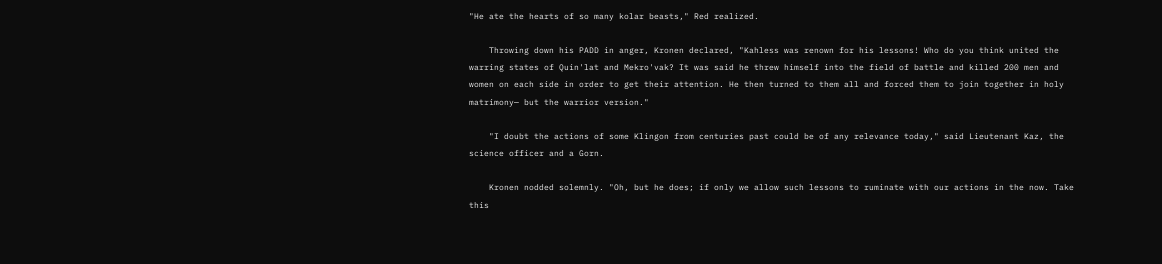"He ate the hearts of so many kolar beasts," Red realized.

    Throwing down his PADD in anger, Kronen declared, "Kahless was renown for his lessons! Who do you think united the warring states of Quin'lat and Mekro'vak? It was said he threw himself into the field of battle and killed 200 men and women on each side in order to get their attention. He then turned to them all and forced them to join together in holy matrimony— but the warrior version."

    "I doubt the actions of some Klingon from centuries past could be of any relevance today," said Lieutenant Kaz, the science officer and a Gorn.

    Kronen nodded solemnly. "Oh, but he does; if only we allow such lessons to ruminate with our actions in the now. Take this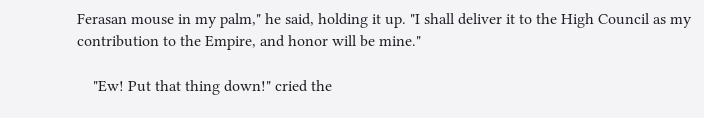Ferasan mouse in my palm," he said, holding it up. "I shall deliver it to the High Council as my contribution to the Empire, and honor will be mine."

    "Ew! Put that thing down!" cried the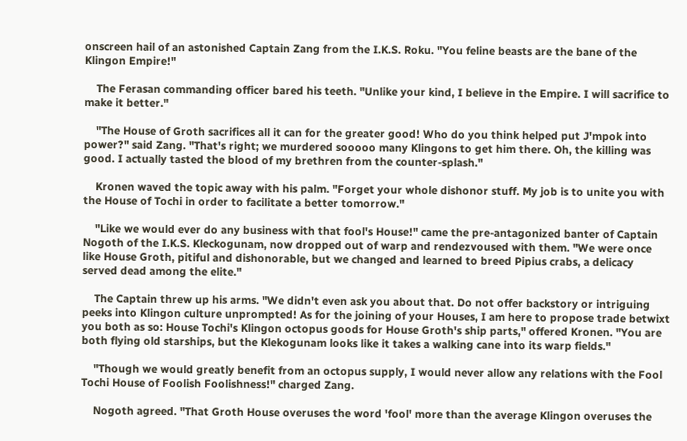onscreen hail of an astonished Captain Zang from the I.K.S. Roku. "You feline beasts are the bane of the Klingon Empire!"

    The Ferasan commanding officer bared his teeth. "Unlike your kind, I believe in the Empire. I will sacrifice to make it better."

    "The House of Groth sacrifices all it can for the greater good! Who do you think helped put J'mpok into power?" said Zang. "That's right; we murdered sooooo many Klingons to get him there. Oh, the killing was good. I actually tasted the blood of my brethren from the counter-splash."

    Kronen waved the topic away with his palm. "Forget your whole dishonor stuff. My job is to unite you with the House of Tochi in order to facilitate a better tomorrow."

    "Like we would ever do any business with that fool's House!" came the pre-antagonized banter of Captain Nogoth of the I.K.S. Kleckogunam, now dropped out of warp and rendezvoused with them. "We were once like House Groth, pitiful and dishonorable, but we changed and learned to breed Pipius crabs, a delicacy served dead among the elite."

    The Captain threw up his arms. "We didn't even ask you about that. Do not offer backstory or intriguing peeks into Klingon culture unprompted! As for the joining of your Houses, I am here to propose trade betwixt you both as so: House Tochi's Klingon octopus goods for House Groth's ship parts," offered Kronen. "You are both flying old starships, but the Klekogunam looks like it takes a walking cane into its warp fields."

    "Though we would greatly benefit from an octopus supply, I would never allow any relations with the Fool Tochi House of Foolish Foolishness!" charged Zang.

    Nogoth agreed. "That Groth House overuses the word 'fool' more than the average Klingon overuses the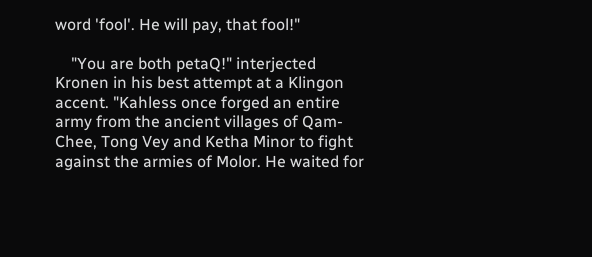word 'fool'. He will pay, that fool!"

    "You are both petaQ!" interjected Kronen in his best attempt at a Klingon accent. "Kahless once forged an entire army from the ancient villages of Qam-Chee, Tong Vey and Ketha Minor to fight against the armies of Molor. He waited for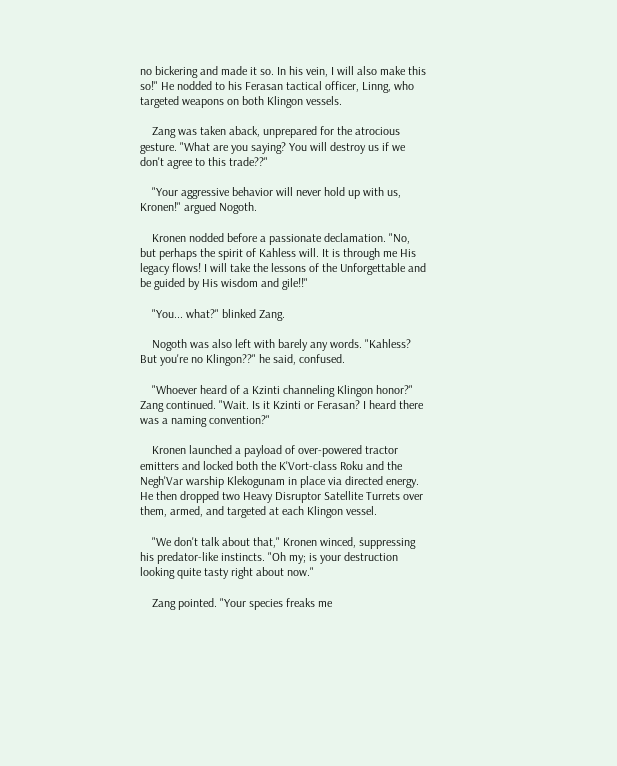no bickering and made it so. In his vein, I will also make this so!" He nodded to his Ferasan tactical officer, Linng, who targeted weapons on both Klingon vessels.

    Zang was taken aback, unprepared for the atrocious gesture. "What are you saying? You will destroy us if we don't agree to this trade??"

    "Your aggressive behavior will never hold up with us, Kronen!" argued Nogoth.

    Kronen nodded before a passionate declamation. "No, but perhaps the spirit of Kahless will. It is through me His legacy flows! I will take the lessons of the Unforgettable and be guided by His wisdom and gile!!"

    "You... what?" blinked Zang.

    Nogoth was also left with barely any words. "Kahless? But you're no Klingon??" he said, confused.

    "Whoever heard of a Kzinti channeling Klingon honor?" Zang continued. "Wait. Is it Kzinti or Ferasan? I heard there was a naming convention?"

    Kronen launched a payload of over-powered tractor emitters and locked both the K'Vort-class Roku and the Negh'Var warship Klekogunam in place via directed energy. He then dropped two Heavy Disruptor Satellite Turrets over them, armed, and targeted at each Klingon vessel.

    "We don't talk about that," Kronen winced, suppressing his predator-like instincts. "Oh my; is your destruction looking quite tasty right about now."

    Zang pointed. "Your species freaks me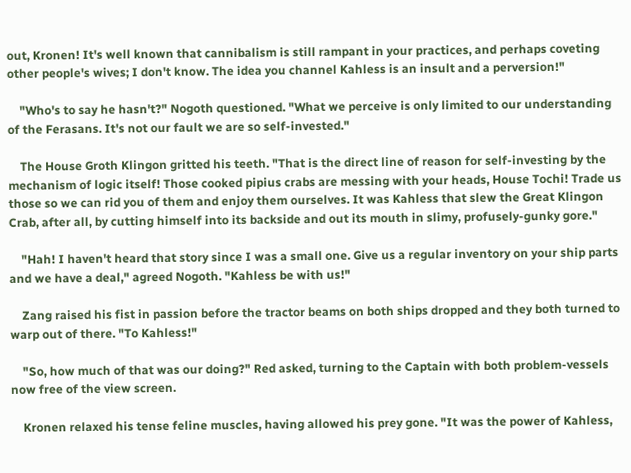out, Kronen! It's well known that cannibalism is still rampant in your practices, and perhaps coveting other people's wives; I don't know. The idea you channel Kahless is an insult and a perversion!"

    "Who's to say he hasn't?" Nogoth questioned. "What we perceive is only limited to our understanding of the Ferasans. It's not our fault we are so self-invested."

    The House Groth Klingon gritted his teeth. "That is the direct line of reason for self-investing by the mechanism of logic itself! Those cooked pipius crabs are messing with your heads, House Tochi! Trade us those so we can rid you of them and enjoy them ourselves. It was Kahless that slew the Great Klingon Crab, after all, by cutting himself into its backside and out its mouth in slimy, profusely-gunky gore."

    "Hah! I haven't heard that story since I was a small one. Give us a regular inventory on your ship parts and we have a deal," agreed Nogoth. "Kahless be with us!"

    Zang raised his fist in passion before the tractor beams on both ships dropped and they both turned to warp out of there. "To Kahless!"

    "So, how much of that was our doing?" Red asked, turning to the Captain with both problem-vessels now free of the view screen.

    Kronen relaxed his tense feline muscles, having allowed his prey gone. "It was the power of Kahless,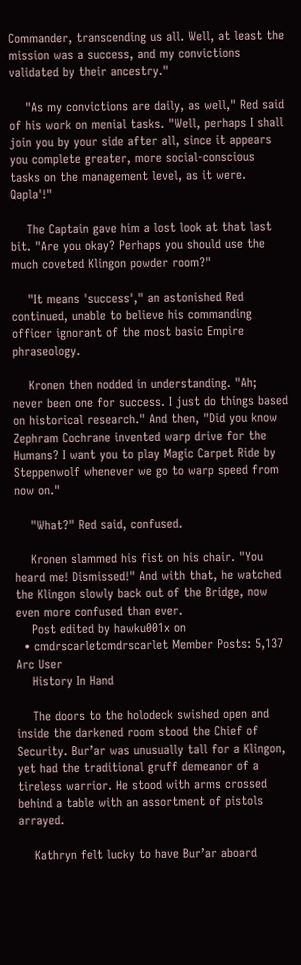Commander, transcending us all. Well, at least the mission was a success, and my convictions validated by their ancestry."

    "As my convictions are daily, as well," Red said of his work on menial tasks. "Well, perhaps I shall join you by your side after all, since it appears you complete greater, more social-conscious tasks on the management level, as it were. Qapla'!"

    The Captain gave him a lost look at that last bit. "Are you okay? Perhaps you should use the much coveted Klingon powder room?"

    "It means 'success'," an astonished Red continued, unable to believe his commanding officer ignorant of the most basic Empire phraseology.

    Kronen then nodded in understanding. "Ah; never been one for success. I just do things based on historical research." And then, "Did you know Zephram Cochrane invented warp drive for the Humans? I want you to play Magic Carpet Ride by Steppenwolf whenever we go to warp speed from now on."

    "What?" Red said, confused.

    Kronen slammed his fist on his chair. "You heard me! Dismissed!" And with that, he watched the Klingon slowly back out of the Bridge, now even more confused than ever.
    Post edited by hawku001x on
  • cmdrscarletcmdrscarlet Member Posts: 5,137 Arc User
    History In Hand

    The doors to the holodeck swished open and inside the darkened room stood the Chief of Security. Bur’ar was unusually tall for a Klingon, yet had the traditional gruff demeanor of a tireless warrior. He stood with arms crossed behind a table with an assortment of pistols arrayed.

    Kathryn felt lucky to have Bur’ar aboard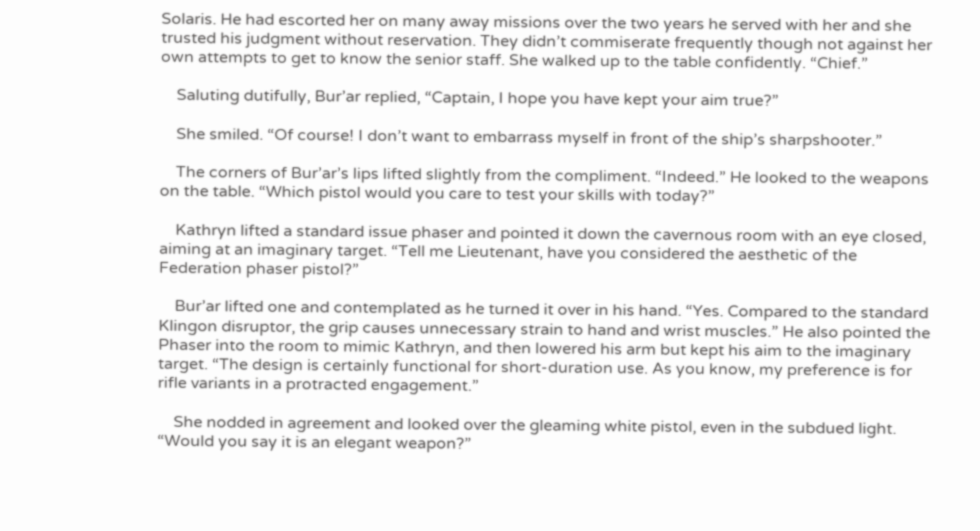Solaris. He had escorted her on many away missions over the two years he served with her and she trusted his judgment without reservation. They didn’t commiserate frequently though not against her own attempts to get to know the senior staff. She walked up to the table confidently. “Chief.”

    Saluting dutifully, Bur’ar replied, “Captain, I hope you have kept your aim true?”

    She smiled. “Of course! I don’t want to embarrass myself in front of the ship’s sharpshooter.”

    The corners of Bur’ar’s lips lifted slightly from the compliment. “Indeed.” He looked to the weapons on the table. “Which pistol would you care to test your skills with today?”

    Kathryn lifted a standard issue phaser and pointed it down the cavernous room with an eye closed, aiming at an imaginary target. “Tell me Lieutenant, have you considered the aesthetic of the Federation phaser pistol?”

    Bur’ar lifted one and contemplated as he turned it over in his hand. “Yes. Compared to the standard Klingon disruptor, the grip causes unnecessary strain to hand and wrist muscles.” He also pointed the Phaser into the room to mimic Kathryn, and then lowered his arm but kept his aim to the imaginary target. “The design is certainly functional for short-duration use. As you know, my preference is for rifle variants in a protracted engagement.”

    She nodded in agreement and looked over the gleaming white pistol, even in the subdued light. “Would you say it is an elegant weapon?”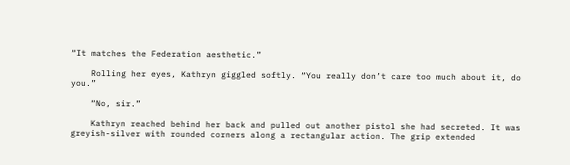“It matches the Federation aesthetic.”

    Rolling her eyes, Kathryn giggled softly. “You really don’t care too much about it, do you.”

    “No, sir.”

    Kathryn reached behind her back and pulled out another pistol she had secreted. It was greyish-silver with rounded corners along a rectangular action. The grip extended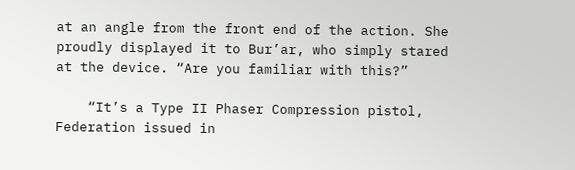at an angle from the front end of the action. She proudly displayed it to Bur’ar, who simply stared at the device. “Are you familiar with this?”

    “It’s a Type II Phaser Compression pistol, Federation issued in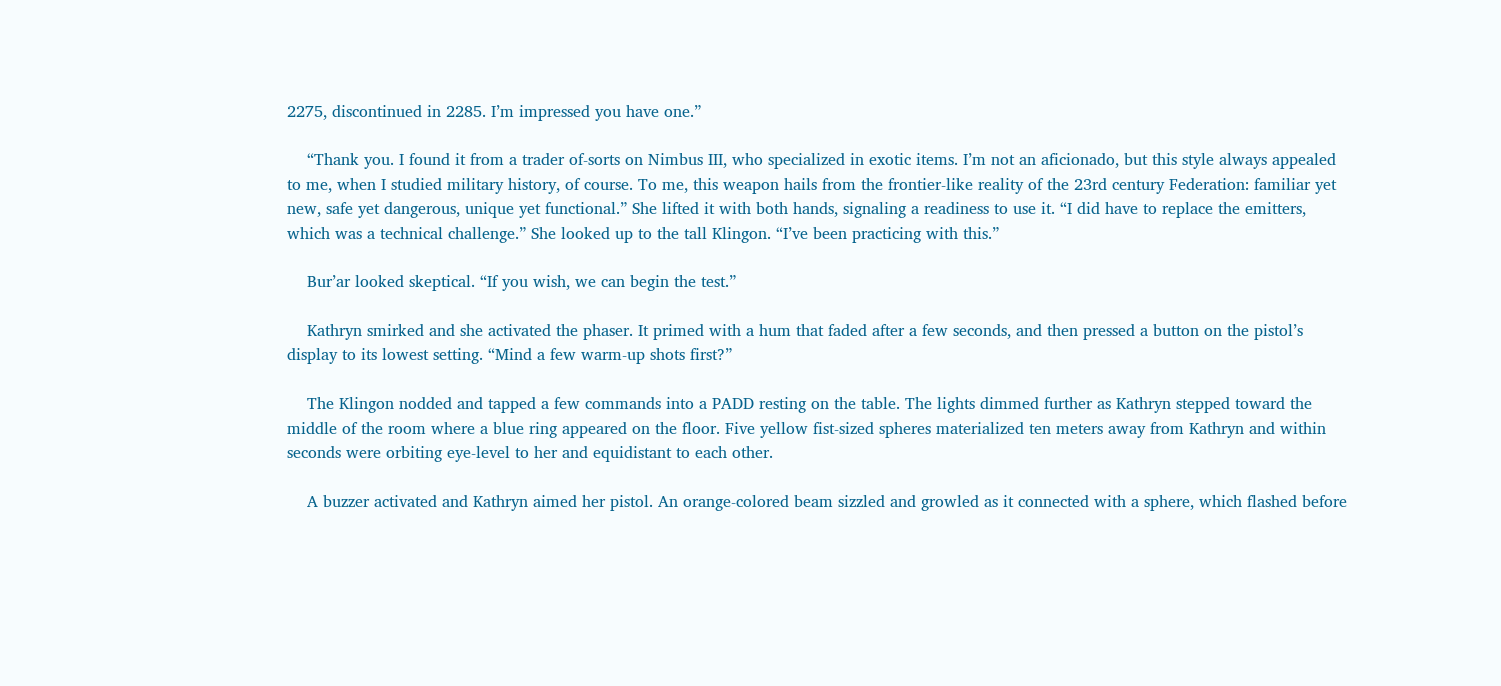2275, discontinued in 2285. I’m impressed you have one.”

    “Thank you. I found it from a trader of-sorts on Nimbus III, who specialized in exotic items. I’m not an aficionado, but this style always appealed to me, when I studied military history, of course. To me, this weapon hails from the frontier-like reality of the 23rd century Federation: familiar yet new, safe yet dangerous, unique yet functional.” She lifted it with both hands, signaling a readiness to use it. “I did have to replace the emitters, which was a technical challenge.” She looked up to the tall Klingon. “I’ve been practicing with this.”

    Bur’ar looked skeptical. “If you wish, we can begin the test.”

    Kathryn smirked and she activated the phaser. It primed with a hum that faded after a few seconds, and then pressed a button on the pistol’s display to its lowest setting. “Mind a few warm-up shots first?”

    The Klingon nodded and tapped a few commands into a PADD resting on the table. The lights dimmed further as Kathryn stepped toward the middle of the room where a blue ring appeared on the floor. Five yellow fist-sized spheres materialized ten meters away from Kathryn and within seconds were orbiting eye-level to her and equidistant to each other.

    A buzzer activated and Kathryn aimed her pistol. An orange-colored beam sizzled and growled as it connected with a sphere, which flashed before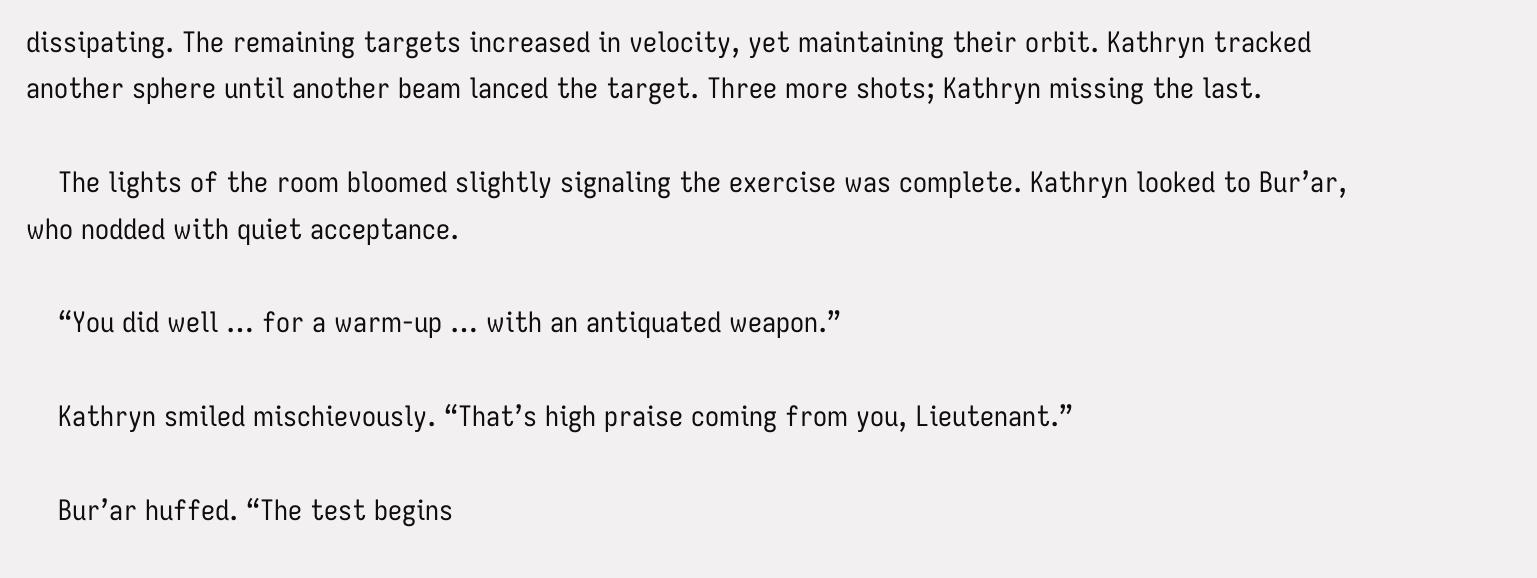dissipating. The remaining targets increased in velocity, yet maintaining their orbit. Kathryn tracked another sphere until another beam lanced the target. Three more shots; Kathryn missing the last.

    The lights of the room bloomed slightly signaling the exercise was complete. Kathryn looked to Bur’ar, who nodded with quiet acceptance.

    “You did well … for a warm-up … with an antiquated weapon.”

    Kathryn smiled mischievously. “That’s high praise coming from you, Lieutenant.”

    Bur’ar huffed. “The test begins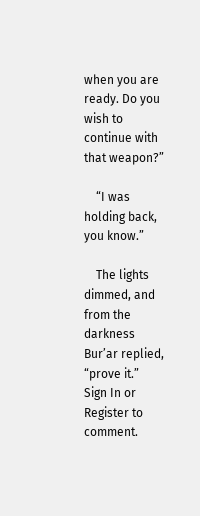when you are ready. Do you wish to continue with that weapon?”

    “I was holding back, you know.”

    The lights dimmed, and from the darkness Bur’ar replied, “prove it.”
Sign In or Register to comment.